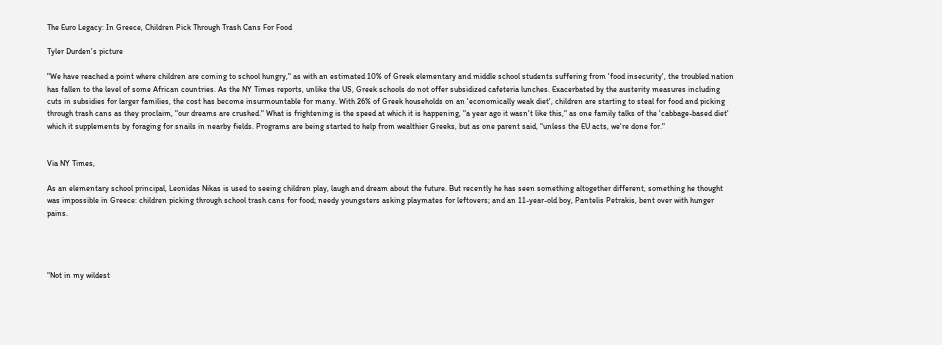The Euro Legacy: In Greece, Children Pick Through Trash Cans For Food

Tyler Durden's picture

"We have reached a point where children are coming to school hungry," as with an estimated 10% of Greek elementary and middle school students suffering from 'food insecurity', the troubled nation has fallen to the level of some African countries. As the NY Times reports, unlike the US, Greek schools do not offer subsidized cafeteria lunches. Exacerbated by the austerity measures including cuts in subsidies for larger families, the cost has become insurmountable for many. With 26% of Greek households on an 'economically weak diet', children are starting to steal for food and picking through trash cans as they proclaim, "our dreams are crushed." What is frightening is the speed at which it is happening, "a year ago it wasn't like this," as one family talks of the 'cabbage-based diet' which it supplements by foraging for snails in nearby fields. Programs are being started to help from wealthier Greeks, but as one parent said, "unless the EU acts, we're done for."


Via NY Times,

As an elementary school principal, Leonidas Nikas is used to seeing children play, laugh and dream about the future. But recently he has seen something altogether different, something he thought was impossible in Greece: children picking through school trash cans for food; needy youngsters asking playmates for leftovers; and an 11-year-old boy, Pantelis Petrakis, bent over with hunger pains.




“Not in my wildest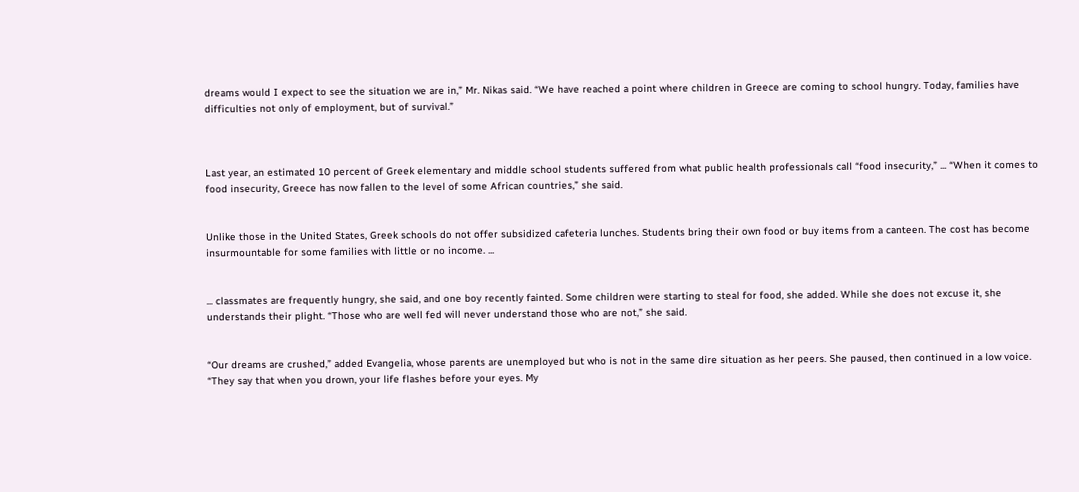dreams would I expect to see the situation we are in,” Mr. Nikas said. “We have reached a point where children in Greece are coming to school hungry. Today, families have difficulties not only of employment, but of survival.”



Last year, an estimated 10 percent of Greek elementary and middle school students suffered from what public health professionals call “food insecurity,” ... “When it comes to food insecurity, Greece has now fallen to the level of some African countries,” she said.


Unlike those in the United States, Greek schools do not offer subsidized cafeteria lunches. Students bring their own food or buy items from a canteen. The cost has become insurmountable for some families with little or no income. ...


... classmates are frequently hungry, she said, and one boy recently fainted. Some children were starting to steal for food, she added. While she does not excuse it, she understands their plight. “Those who are well fed will never understand those who are not,” she said.


“Our dreams are crushed,” added Evangelia, whose parents are unemployed but who is not in the same dire situation as her peers. She paused, then continued in a low voice. “They say that when you drown, your life flashes before your eyes. My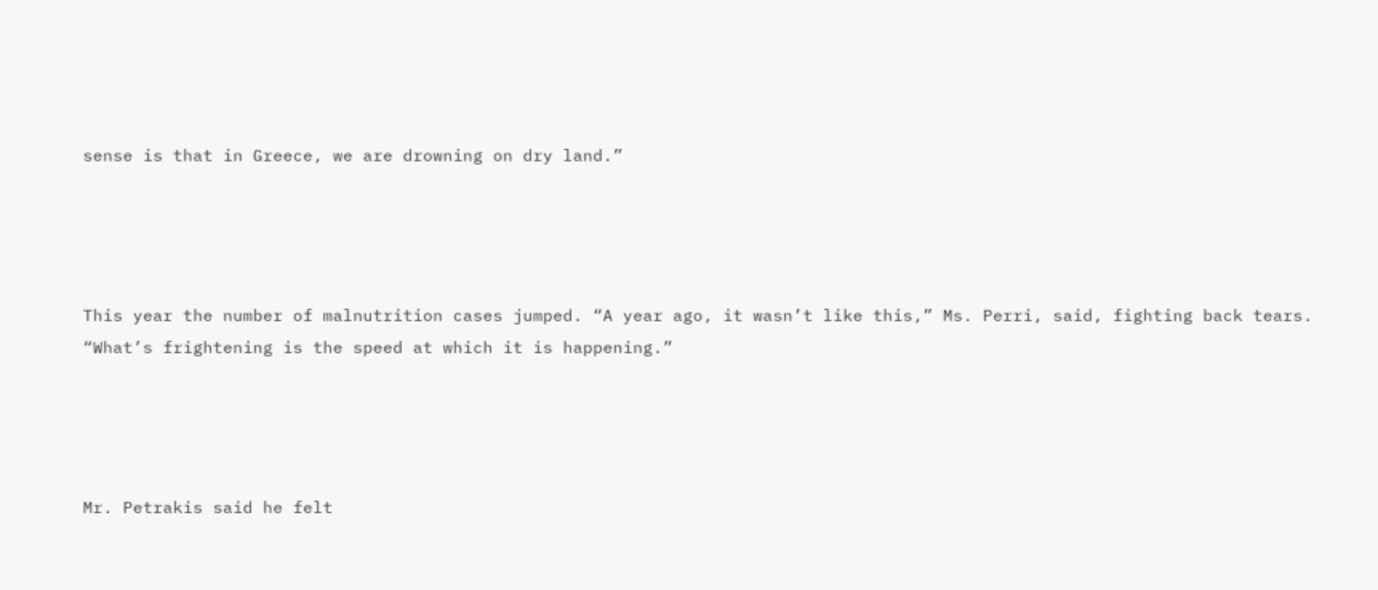sense is that in Greece, we are drowning on dry land.”




This year the number of malnutrition cases jumped. “A year ago, it wasn’t like this,” Ms. Perri, said, fighting back tears. “What’s frightening is the speed at which it is happening.”




Mr. Petrakis said he felt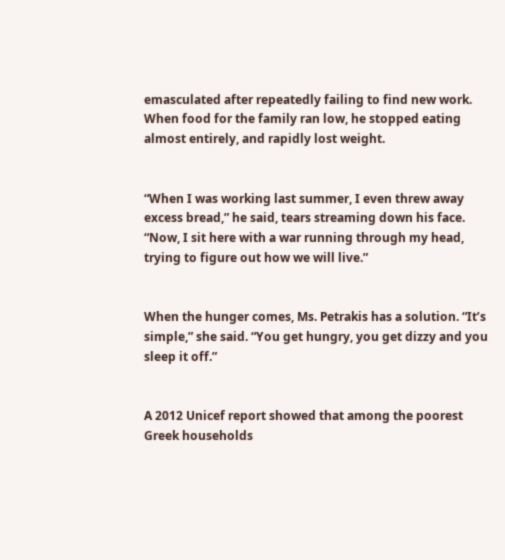emasculated after repeatedly failing to find new work. When food for the family ran low, he stopped eating almost entirely, and rapidly lost weight.


“When I was working last summer, I even threw away excess bread,” he said, tears streaming down his face. “Now, I sit here with a war running through my head, trying to figure out how we will live.”


When the hunger comes, Ms. Petrakis has a solution. “It’s simple,” she said. “You get hungry, you get dizzy and you sleep it off.”


A 2012 Unicef report showed that among the poorest Greek households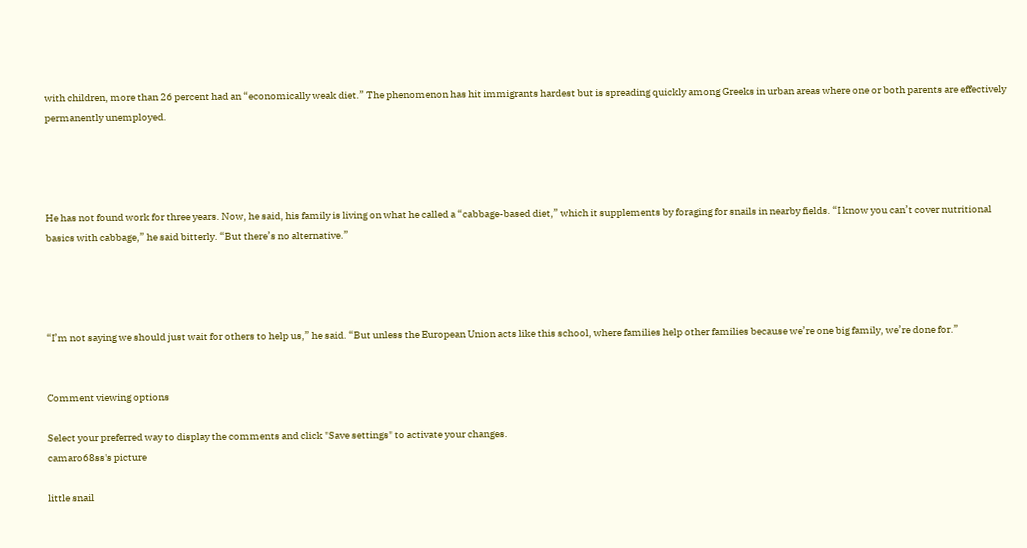with children, more than 26 percent had an “economically weak diet.” The phenomenon has hit immigrants hardest but is spreading quickly among Greeks in urban areas where one or both parents are effectively permanently unemployed.




He has not found work for three years. Now, he said, his family is living on what he called a “cabbage-based diet,” which it supplements by foraging for snails in nearby fields. “I know you can’t cover nutritional basics with cabbage,” he said bitterly. “But there’s no alternative.”




“I’m not saying we should just wait for others to help us,” he said. “But unless the European Union acts like this school, where families help other families because we’re one big family, we’re done for.”


Comment viewing options

Select your preferred way to display the comments and click "Save settings" to activate your changes.
camaro68ss's picture

little snail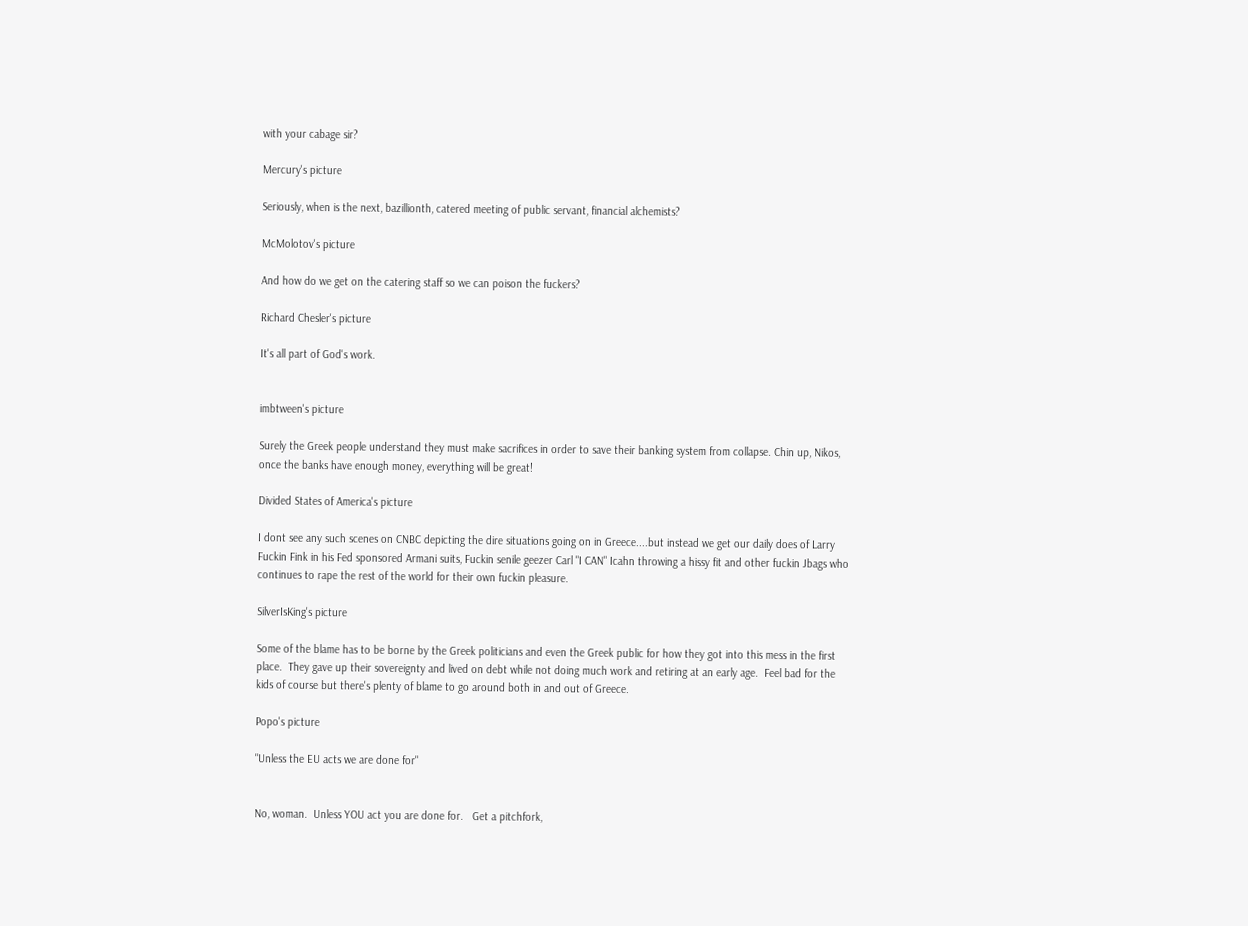with your cabage sir?

Mercury's picture

Seriously, when is the next, bazillionth, catered meeting of public servant, financial alchemists?

McMolotov's picture

And how do we get on the catering staff so we can poison the fuckers?

Richard Chesler's picture

It's all part of God's work.


imbtween's picture

Surely the Greek people understand they must make sacrifices in order to save their banking system from collapse. Chin up, Nikos, once the banks have enough money, everything will be great!

Divided States of America's picture

I dont see any such scenes on CNBC depicting the dire situations going on in Greece....but instead we get our daily does of Larry Fuckin Fink in his Fed sponsored Armani suits, Fuckin senile geezer Carl "I CAN" Icahn throwing a hissy fit and other fuckin Jbags who continues to rape the rest of the world for their own fuckin pleasure.

SilverIsKing's picture

Some of the blame has to be borne by the Greek politicians and even the Greek public for how they got into this mess in the first place.  They gave up their sovereignty and lived on debt while not doing much work and retiring at an early age.  Feel bad for the kids of course but there's plenty of blame to go around both in and out of Greece.

Popo's picture

"Unless the EU acts we are done for"


No, woman.  Unless YOU act you are done for.   Get a pitchfork,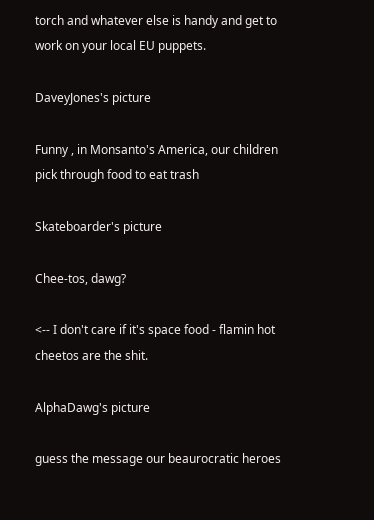torch and whatever else is handy and get to work on your local EU puppets.

DaveyJones's picture

Funny , in Monsanto's America, our children pick through food to eat trash

Skateboarder's picture

Chee-tos, dawg?

<-- I don't care if it's space food - flamin hot cheetos are the shit.

AlphaDawg's picture

guess the message our beaurocratic heroes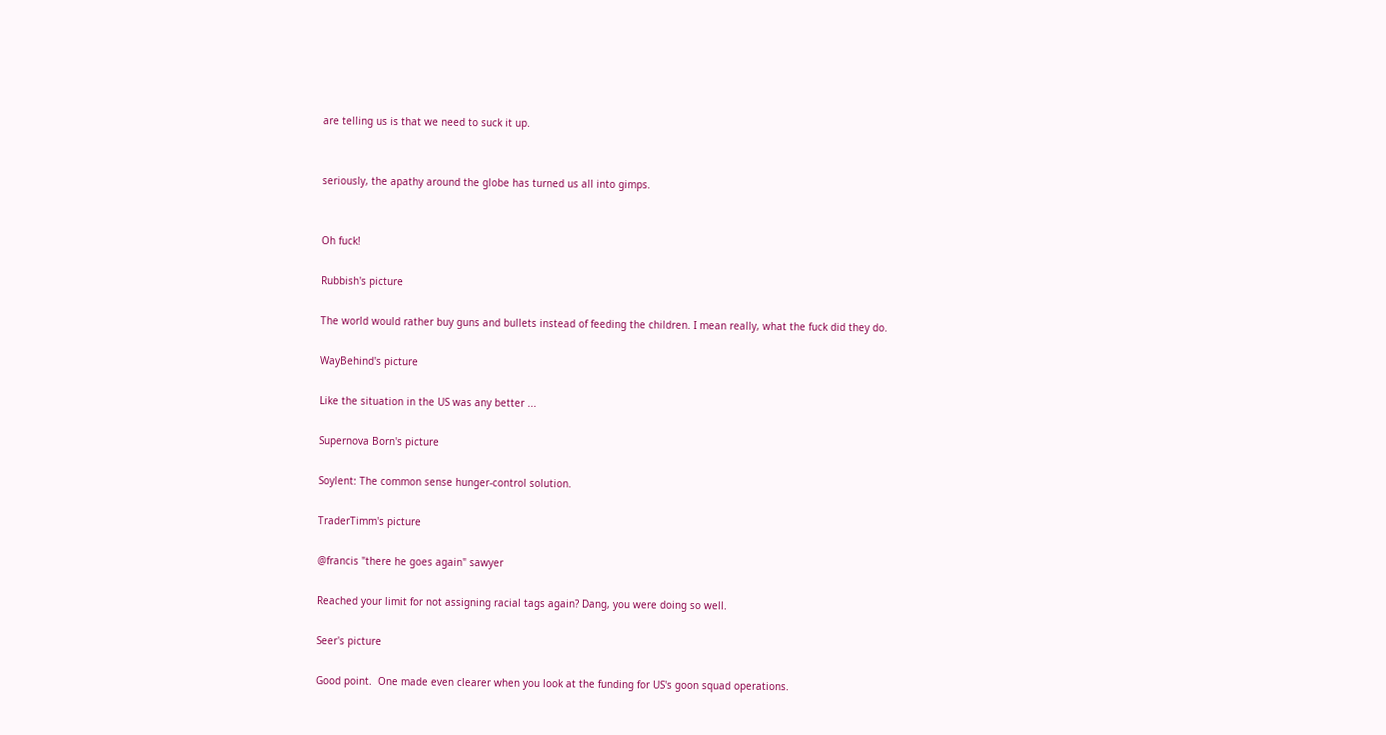are telling us is that we need to suck it up.


seriously, the apathy around the globe has turned us all into gimps.


Oh fuck!

Rubbish's picture

The world would rather buy guns and bullets instead of feeding the children. I mean really, what the fuck did they do.

WayBehind's picture

Like the situation in the US was any better ...

Supernova Born's picture

Soylent: The common sense hunger-control solution.

TraderTimm's picture

@francis "there he goes again" sawyer

Reached your limit for not assigning racial tags again? Dang, you were doing so well.

Seer's picture

Good point.  One made even clearer when you look at the funding for US's goon squad operations.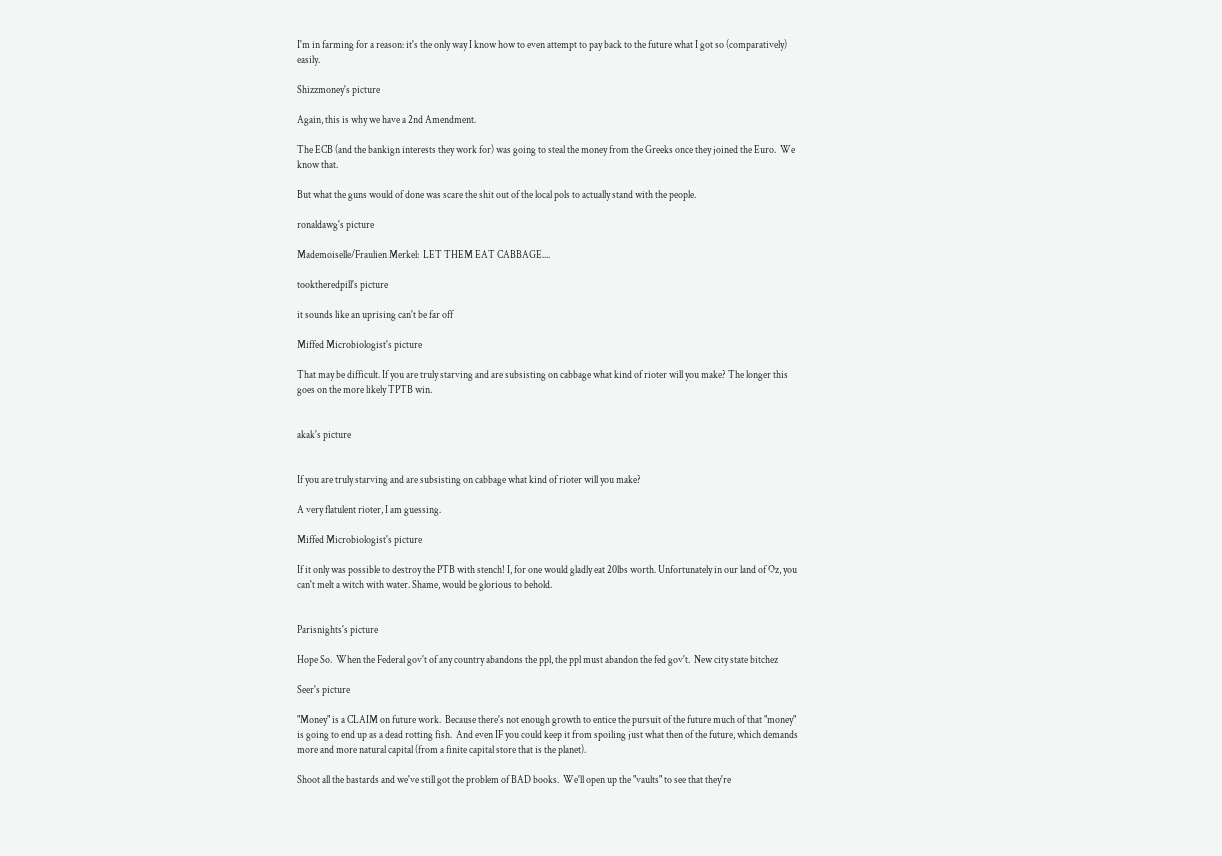I'm in farming for a reason: it's the only way I know how to even attempt to pay back to the future what I got so (comparatively) easily.

Shizzmoney's picture

Again, this is why we have a 2nd Amendment.

The ECB (and the bankign interests they work for) was going to steal the money from the Greeks once they joined the Euro.  We know that.

But what the guns would of done was scare the shit out of the local pols to actually stand with the people.

ronaldawg's picture

Mademoiselle/Fraulien Merkel:  LET THEM EAT CABBAGE....

tooktheredpill's picture

it sounds like an uprising can't be far off

Miffed Microbiologist's picture

That may be difficult. If you are truly starving and are subsisting on cabbage what kind of rioter will you make? The longer this goes on the more likely TPTB win.


akak's picture


If you are truly starving and are subsisting on cabbage what kind of rioter will you make?

A very flatulent rioter, I am guessing.

Miffed Microbiologist's picture

If it only was possible to destroy the PTB with stench! I, for one would gladly eat 20lbs worth. Unfortunately in our land of Oz, you can't melt a witch with water. Shame, would be glorious to behold.


Parisnights's picture

Hope So.  When the Federal gov't of any country abandons the ppl, the ppl must abandon the fed gov't.  New city state bitchez

Seer's picture

"Money" is a CLAIM on future work.  Because there's not enough growth to entice the pursuit of the future much of that "money" is going to end up as a dead rotting fish.  And even IF you could keep it from spoiling just what then of the future, which demands more and more natural capital (from a finite capital store that is the planet).

Shoot all the bastards and we've still got the problem of BAD books.  We'll open up the "vaults" to see that they're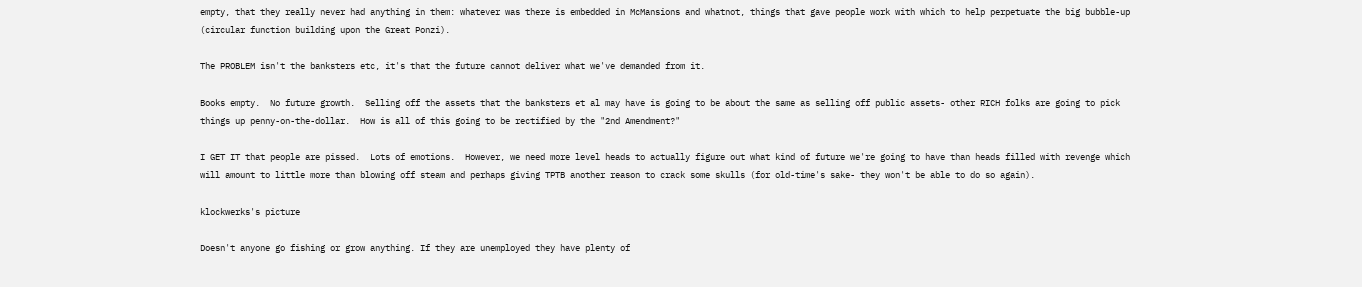empty, that they really never had anything in them: whatever was there is embedded in McMansions and whatnot, things that gave people work with which to help perpetuate the big bubble-up (circular function building upon the Great Ponzi).

The PROBLEM isn't the banksters etc, it's that the future cannot deliver what we've demanded from it.

Books empty.  No future growth.  Selling off the assets that the banksters et al may have is going to be about the same as selling off public assets- other RICH folks are going to pick things up penny-on-the-dollar.  How is all of this going to be rectified by the "2nd Amendment?"

I GET IT that people are pissed.  Lots of emotions.  However, we need more level heads to actually figure out what kind of future we're going to have than heads filled with revenge which will amount to little more than blowing off steam and perhaps giving TPTB another reason to crack some skulls (for old-time's sake- they won't be able to do so again).

klockwerks's picture

Doesn't anyone go fishing or grow anything. If they are unemployed they have plenty of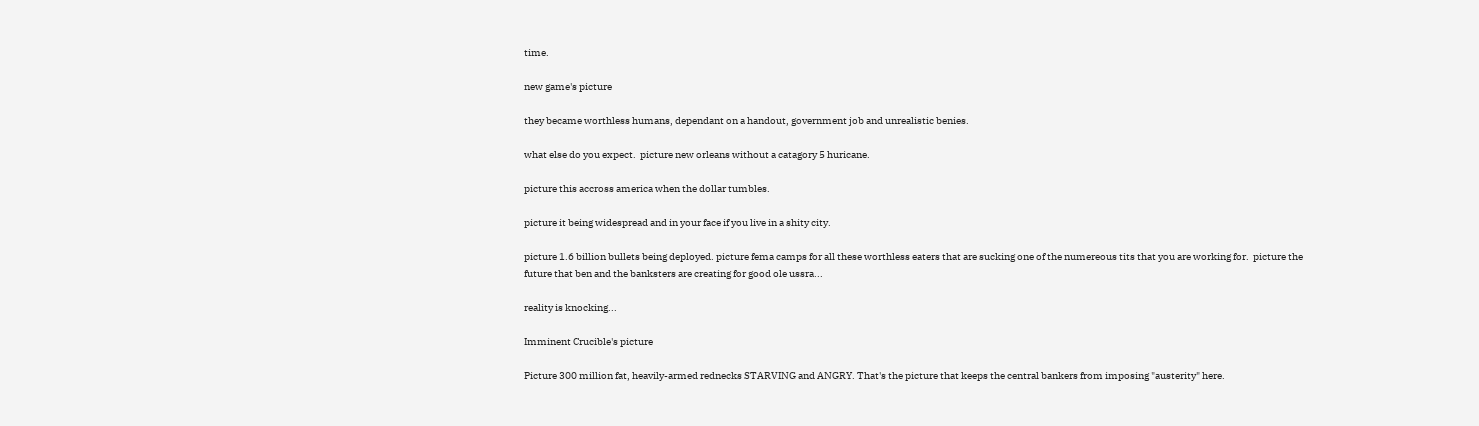time.

new game's picture

they became worthless humans, dependant on a handout, government job and unrealistic benies.

what else do you expect.  picture new orleans without a catagory 5 huricane.

picture this accross america when the dollar tumbles.

picture it being widespread and in your face if you live in a shity city.

picture 1.6 billion bullets being deployed. picture fema camps for all these worthless eaters that are sucking one of the numereous tits that you are working for.  picture the future that ben and the banksters are creating for good ole ussra...

reality is knocking...

Imminent Crucible's picture

Picture 300 million fat, heavily-armed rednecks STARVING and ANGRY. That's the picture that keeps the central bankers from imposing "austerity" here.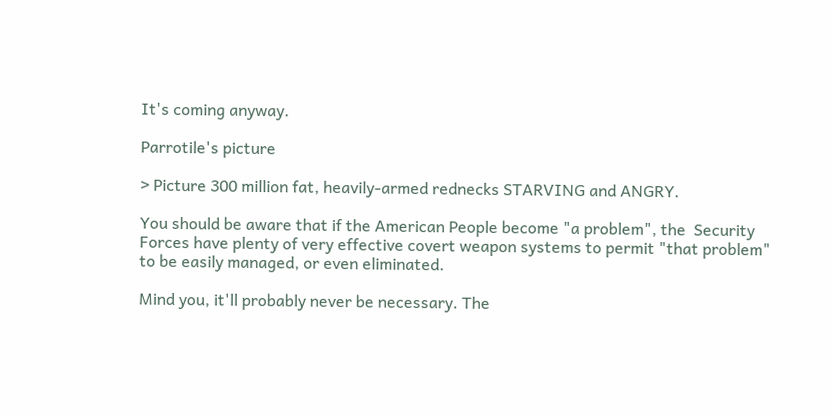It's coming anyway.

Parrotile's picture

> Picture 300 million fat, heavily-armed rednecks STARVING and ANGRY.

You should be aware that if the American People become "a problem", the  Security Forces have plenty of very effective covert weapon systems to permit "that problem" to be easily managed, or even eliminated.

Mind you, it'll probably never be necessary. The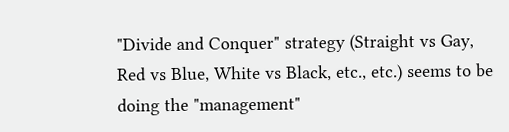"Divide and Conquer" strategy (Straight vs Gay, Red vs Blue, White vs Black, etc., etc.) seems to be doing the "management"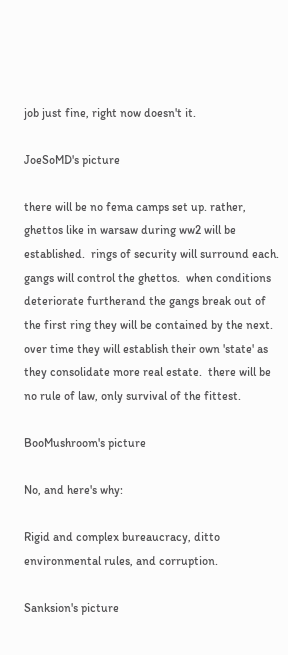job just fine, right now doesn't it.

JoeSoMD's picture

there will be no fema camps set up. rather, ghettos like in warsaw during ww2 will be established.  rings of security will surround each.  gangs will control the ghettos.  when conditions deteriorate furtherand the gangs break out of the first ring they will be contained by the next.  over time they will establish their own 'state' as they consolidate more real estate.  there will be no rule of law, only survival of the fittest.

BooMushroom's picture

No, and here's why:

Rigid and complex bureaucracy, ditto environmental rules, and corruption.

Sanksion's picture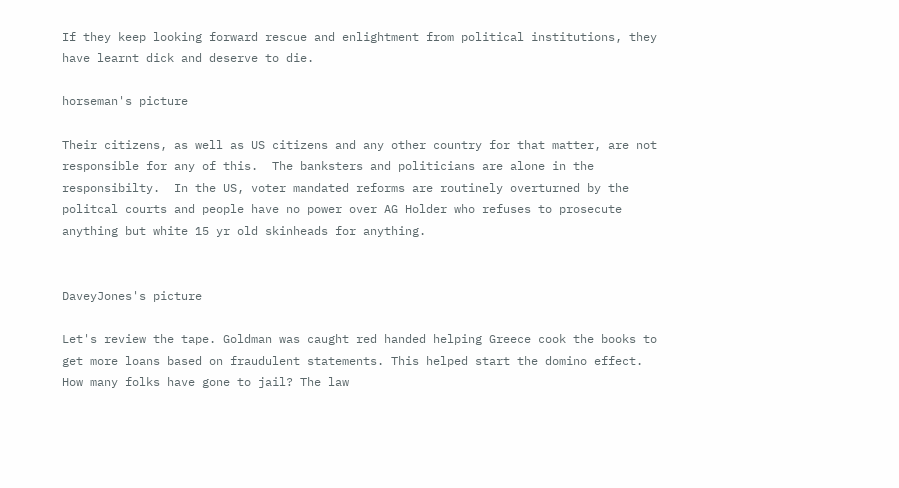If they keep looking forward rescue and enlightment from political institutions, they have learnt dick and deserve to die.

horseman's picture

Their citizens, as well as US citizens and any other country for that matter, are not responsible for any of this.  The banksters and politicians are alone in the responsibilty.  In the US, voter mandated reforms are routinely overturned by the politcal courts and people have no power over AG Holder who refuses to prosecute anything but white 15 yr old skinheads for anything.


DaveyJones's picture

Let's review the tape. Goldman was caught red handed helping Greece cook the books to get more loans based on fraudulent statements. This helped start the domino effect. How many folks have gone to jail? The law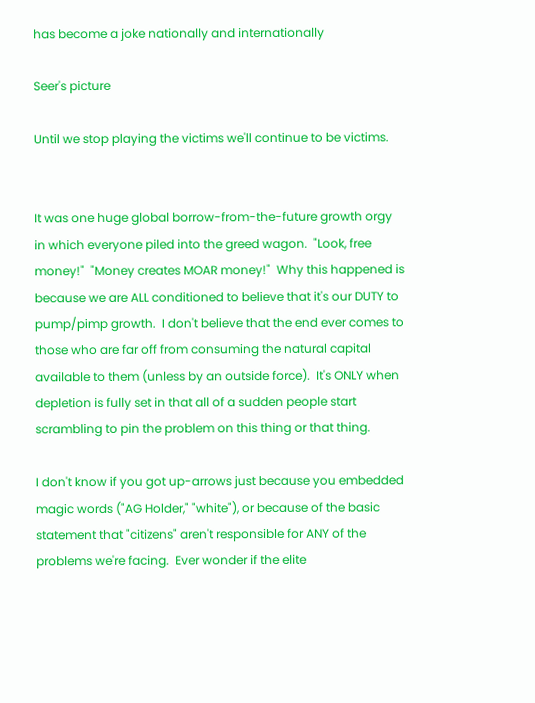has become a joke nationally and internationally

Seer's picture

Until we stop playing the victims we'll continue to be victims.


It was one huge global borrow-from-the-future growth orgy in which everyone piled into the greed wagon.  "Look, free money!"  "Money creates MOAR money!"  Why this happened is because we are ALL conditioned to believe that it's our DUTY to pump/pimp growth.  I don't believe that the end ever comes to those who are far off from consuming the natural capital available to them (unless by an outside force).  It's ONLY when depletion is fully set in that all of a sudden people start scrambling to pin the problem on this thing or that thing.

I don't know if you got up-arrows just because you embedded magic words ("AG Holder," "white"), or because of the basic statement that "citizens" aren't responsible for ANY of the problems we're facing.  Ever wonder if the elite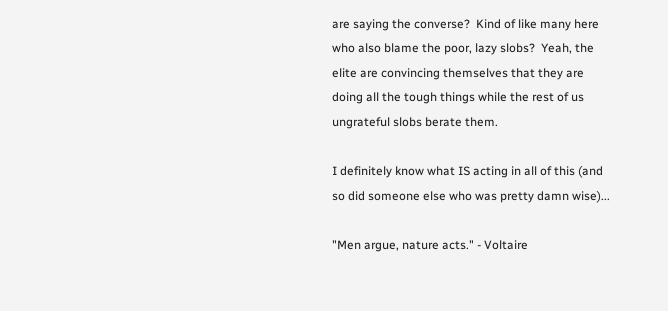are saying the converse?  Kind of like many here who also blame the poor, lazy slobs?  Yeah, the elite are convincing themselves that they are doing all the tough things while the rest of us ungrateful slobs berate them.

I definitely know what IS acting in all of this (and so did someone else who was pretty damn wise)...

"Men argue, nature acts." - Voltaire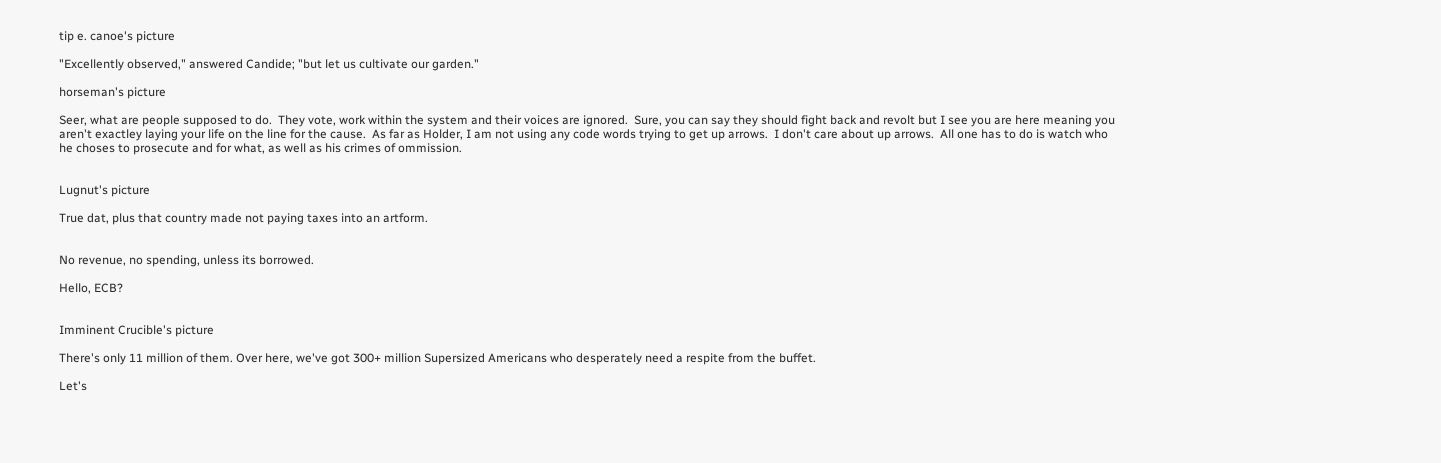tip e. canoe's picture

"Excellently observed," answered Candide; "but let us cultivate our garden."

horseman's picture

Seer, what are people supposed to do.  They vote, work within the system and their voices are ignored.  Sure, you can say they should fight back and revolt but I see you are here meaning you aren't exactley laying your life on the line for the cause.  As far as Holder, I am not using any code words trying to get up arrows.  I don't care about up arrows.  All one has to do is watch who he choses to prosecute and for what, as well as his crimes of ommission.


Lugnut's picture

True dat, plus that country made not paying taxes into an artform.


No revenue, no spending, unless its borrowed.

Hello, ECB?


Imminent Crucible's picture

There's only 11 million of them. Over here, we've got 300+ million Supersized Americans who desperately need a respite from the buffet.

Let's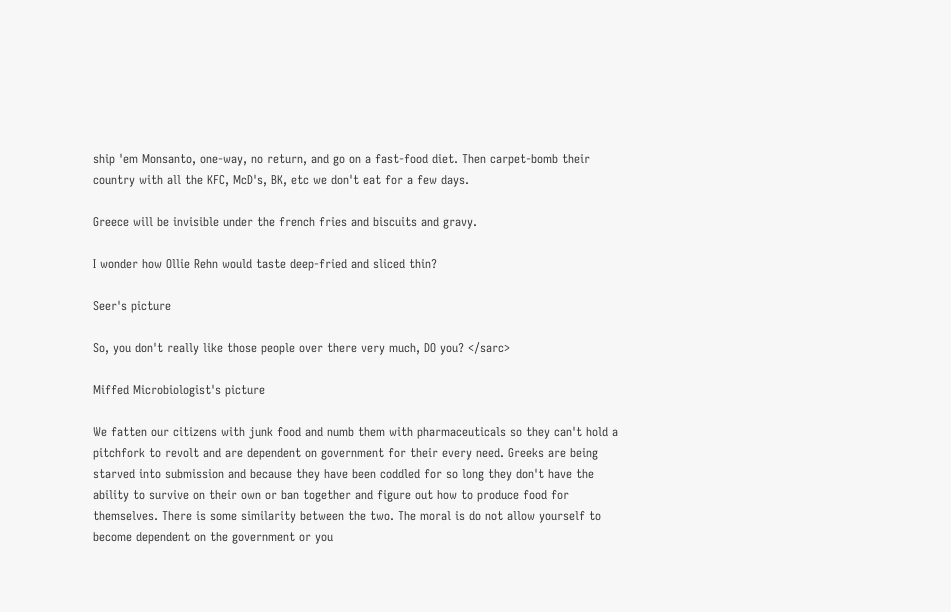ship 'em Monsanto, one-way, no return, and go on a fast-food diet. Then carpet-bomb their country with all the KFC, McD's, BK, etc we don't eat for a few days.

Greece will be invisible under the french fries and biscuits and gravy.

I wonder how Ollie Rehn would taste deep-fried and sliced thin?

Seer's picture

So, you don't really like those people over there very much, DO you? </sarc>

Miffed Microbiologist's picture

We fatten our citizens with junk food and numb them with pharmaceuticals so they can't hold a pitchfork to revolt and are dependent on government for their every need. Greeks are being starved into submission and because they have been coddled for so long they don't have the ability to survive on their own or ban together and figure out how to produce food for themselves. There is some similarity between the two. The moral is do not allow yourself to become dependent on the government or you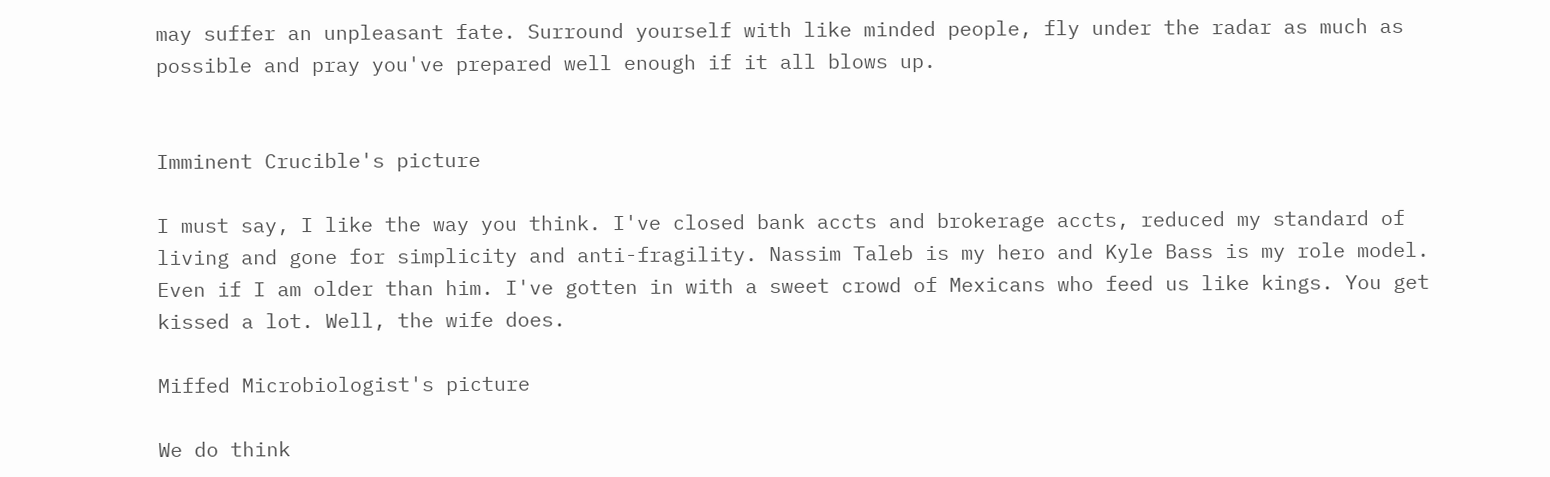may suffer an unpleasant fate. Surround yourself with like minded people, fly under the radar as much as possible and pray you've prepared well enough if it all blows up.


Imminent Crucible's picture

I must say, I like the way you think. I've closed bank accts and brokerage accts, reduced my standard of living and gone for simplicity and anti-fragility. Nassim Taleb is my hero and Kyle Bass is my role model. Even if I am older than him. I've gotten in with a sweet crowd of Mexicans who feed us like kings. You get kissed a lot. Well, the wife does.

Miffed Microbiologist's picture

We do think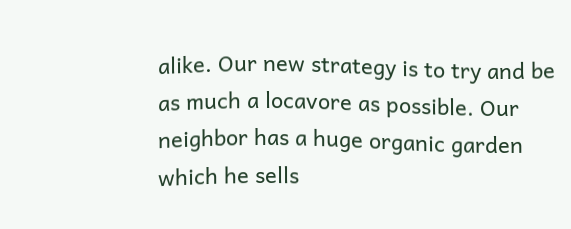alike. Our new strategy is to try and be as much a locavore as possible. Our neighbor has a huge organic garden which he sells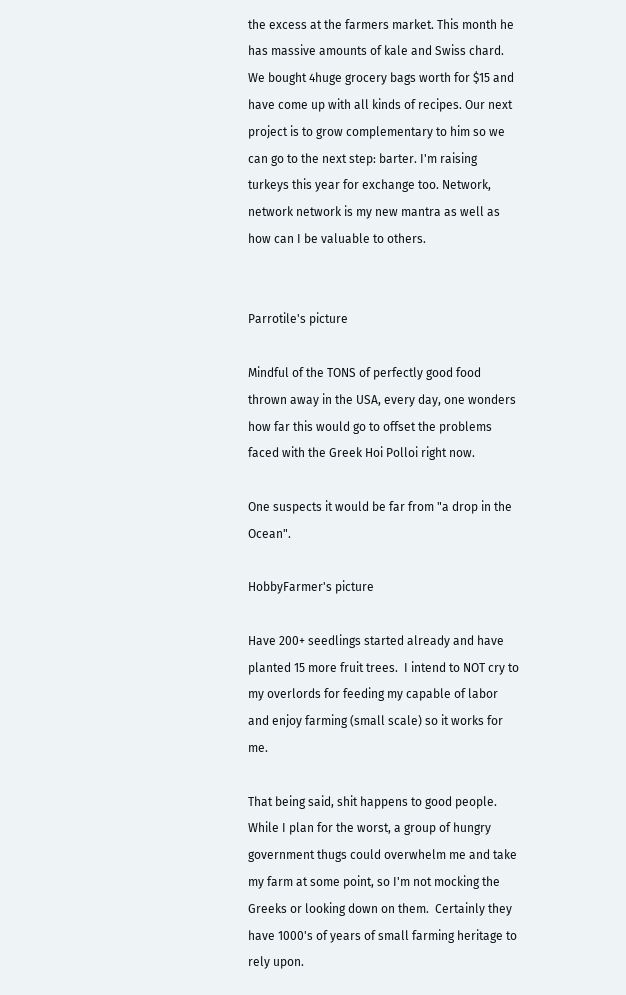the excess at the farmers market. This month he has massive amounts of kale and Swiss chard. We bought 4huge grocery bags worth for $15 and have come up with all kinds of recipes. Our next project is to grow complementary to him so we can go to the next step: barter. I'm raising turkeys this year for exchange too. Network, network network is my new mantra as well as how can I be valuable to others.


Parrotile's picture

Mindful of the TONS of perfectly good food thrown away in the USA, every day, one wonders how far this would go to offset the problems faced with the Greek Hoi Polloi right now.

One suspects it would be far from "a drop in the Ocean".

HobbyFarmer's picture

Have 200+ seedlings started already and have planted 15 more fruit trees.  I intend to NOT cry to my overlords for feeding my capable of labor and enjoy farming (small scale) so it works for me.

That being said, shit happens to good people.  While I plan for the worst, a group of hungry government thugs could overwhelm me and take my farm at some point, so I'm not mocking the Greeks or looking down on them.  Certainly they have 1000's of years of small farming heritage to rely upon.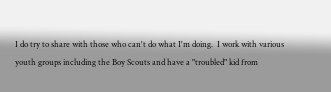I do try to share with those who can't do what I'm doing.  I work with various youth groups including the Boy Scouts and have a "troubled" kid from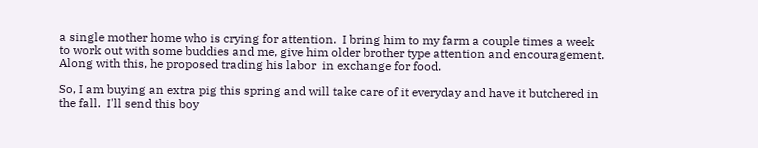a single mother home who is crying for attention.  I bring him to my farm a couple times a week to work out with some buddies and me, give him older brother type attention and encouragement.  Along with this, he proposed trading his labor  in exchange for food.

So, I am buying an extra pig this spring and will take care of it everyday and have it butchered in the fall.  I'll send this boy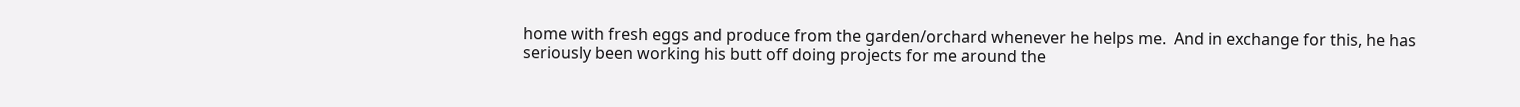home with fresh eggs and produce from the garden/orchard whenever he helps me.  And in exchange for this, he has seriously been working his butt off doing projects for me around the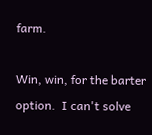farm.

Win, win, for the barter option.  I can't solve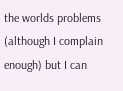the worlds problems (although I complain enough) but I can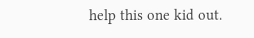help this one kid out.